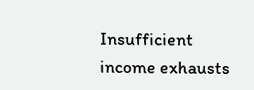Insufficient income exhausts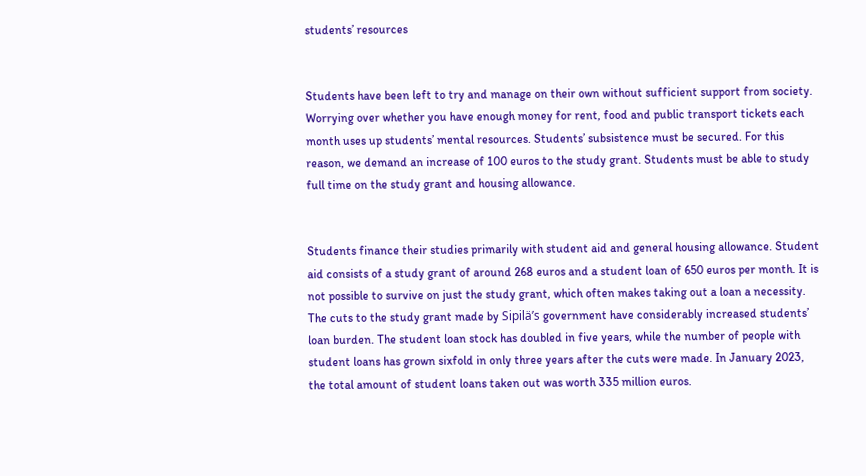students’ resources


Students have been left to try and manage on their own without sufficient support from society. Worrying over whether you have enough money for rent, food and public transport tickets each month uses up students’ mental resources. Students’ subsistence must be secured. For this reason, we demand an increase of 100 euros to the study grant. Students must be able to study full time on the study grant and housing allowance.


Students finance their studies primarily with student aid and general housing allowance. Student aid consists of a study grant of around 268 euros and a student loan of 650 euros per month. It is not possible to survive on just the study grant, which often makes taking out a loan a necessity. The cuts to the study grant made by Sipilä’s government have considerably increased students’ loan burden. The student loan stock has doubled in five years, while the number of people with student loans has grown sixfold in only three years after the cuts were made. In January 2023, the total amount of student loans taken out was worth 335 million euros.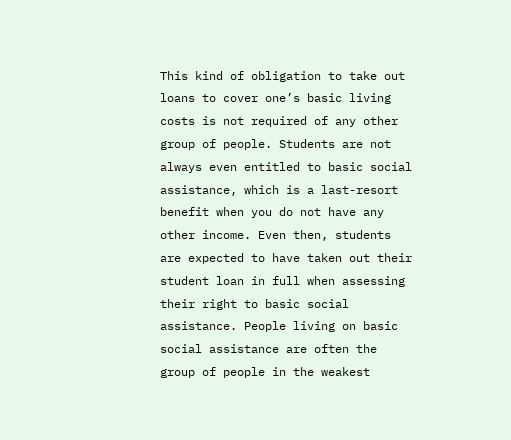This kind of obligation to take out loans to cover one’s basic living costs is not required of any other group of people. Students are not always even entitled to basic social assistance, which is a last-resort benefit when you do not have any other income. Even then, students are expected to have taken out their student loan in full when assessing their right to basic social assistance. People living on basic social assistance are often the group of people in the weakest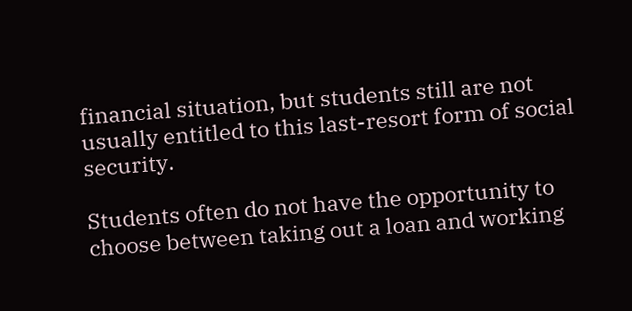financial situation, but students still are not usually entitled to this last-resort form of social security.

Students often do not have the opportunity to choose between taking out a loan and working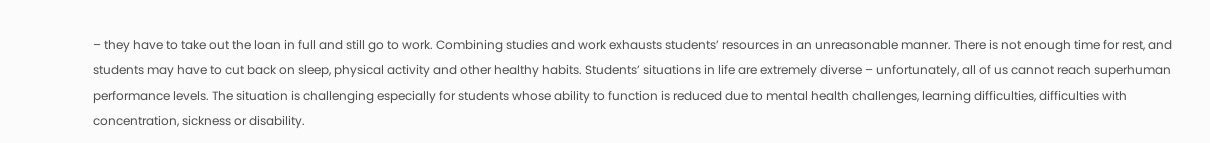– they have to take out the loan in full and still go to work. Combining studies and work exhausts students’ resources in an unreasonable manner. There is not enough time for rest, and students may have to cut back on sleep, physical activity and other healthy habits. Students’ situations in life are extremely diverse – unfortunately, all of us cannot reach superhuman performance levels. The situation is challenging especially for students whose ability to function is reduced due to mental health challenges, learning difficulties, difficulties with concentration, sickness or disability.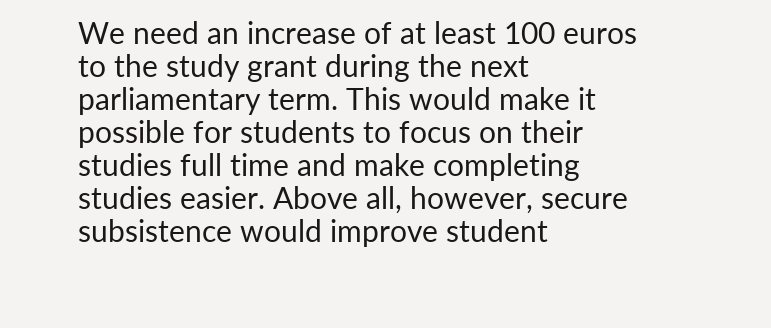We need an increase of at least 100 euros to the study grant during the next parliamentary term. This would make it possible for students to focus on their studies full time and make completing studies easier. Above all, however, secure subsistence would improve student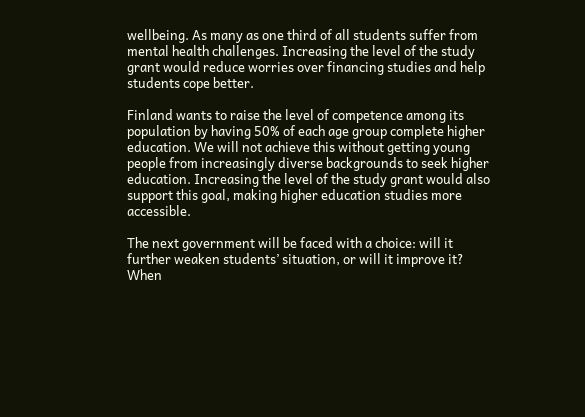wellbeing. As many as one third of all students suffer from mental health challenges. Increasing the level of the study grant would reduce worries over financing studies and help students cope better.

Finland wants to raise the level of competence among its population by having 50% of each age group complete higher education. We will not achieve this without getting young people from increasingly diverse backgrounds to seek higher education. Increasing the level of the study grant would also support this goal, making higher education studies more accessible.

The next government will be faced with a choice: will it further weaken students’ situation, or will it improve it? When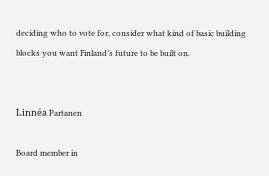deciding who to vote for, consider what kind of basic building blocks you want Finland’s future to be built on.


Linnéa Partanen

Board member in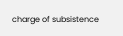charge of subsistence